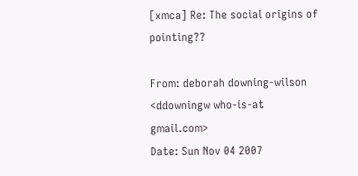[xmca] Re: The social origins of pointing??

From: deborah downing-wilson <ddowningw who-is-at gmail.com>
Date: Sun Nov 04 2007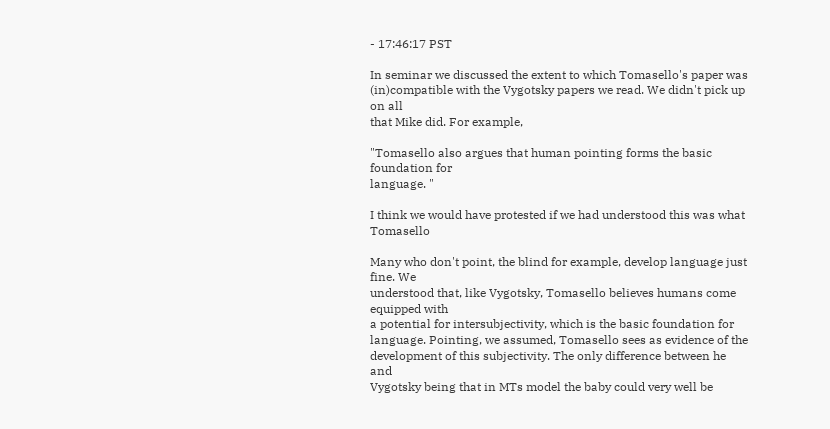- 17:46:17 PST

In seminar we discussed the extent to which Tomasello's paper was
(in)compatible with the Vygotsky papers we read. We didn't pick up on all
that Mike did. For example,

"Tomasello also argues that human pointing forms the basic foundation for
language. "

I think we would have protested if we had understood this was what Tomasello

Many who don't point, the blind for example, develop language just fine. We
understood that, like Vygotsky, Tomasello believes humans come equipped with
a potential for intersubjectivity, which is the basic foundation for
language. Pointing, we assumed, Tomasello sees as evidence of the
development of this subjectivity. The only difference between he and
Vygotsky being that in MTs model the baby could very well be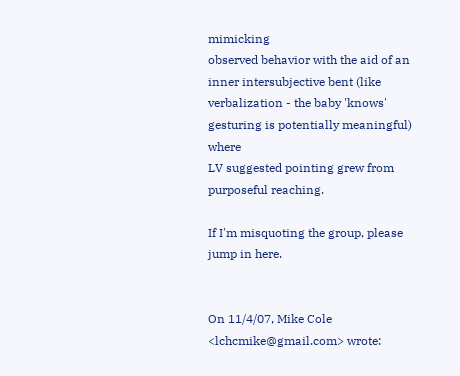mimicking
observed behavior with the aid of an inner intersubjective bent (like
verbalization - the baby 'knows' gesturing is potentially meaningful) where
LV suggested pointing grew from purposeful reaching.

If I'm misquoting the group, please jump in here.


On 11/4/07, Mike Cole <lchcmike@gmail.com> wrote: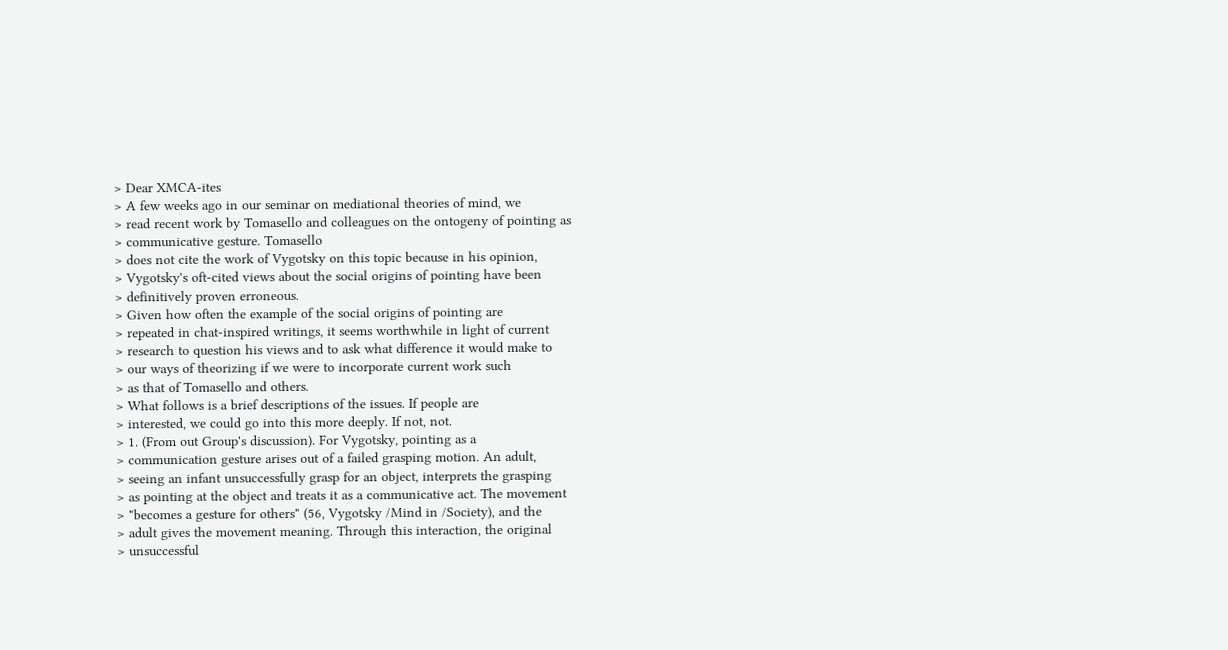> Dear XMCA-ites
> A few weeks ago in our seminar on mediational theories of mind, we
> read recent work by Tomasello and colleagues on the ontogeny of pointing as
> communicative gesture. Tomasello
> does not cite the work of Vygotsky on this topic because in his opinion,
> Vygotsky's oft-cited views about the social origins of pointing have been
> definitively proven erroneous.
> Given how often the example of the social origins of pointing are
> repeated in chat-inspired writings, it seems worthwhile in light of current
> research to question his views and to ask what difference it would make to
> our ways of theorizing if we were to incorporate current work such
> as that of Tomasello and others.
> What follows is a brief descriptions of the issues. If people are
> interested, we could go into this more deeply. If not, not.
> 1. (From out Group's discussion). For Vygotsky, pointing as a
> communication gesture arises out of a failed grasping motion. An adult,
> seeing an infant unsuccessfully grasp for an object, interprets the grasping
> as pointing at the object and treats it as a communicative act. The movement
> "becomes a gesture for others" (56, Vygotsky /Mind in /Society), and the
> adult gives the movement meaning. Through this interaction, the original
> unsuccessful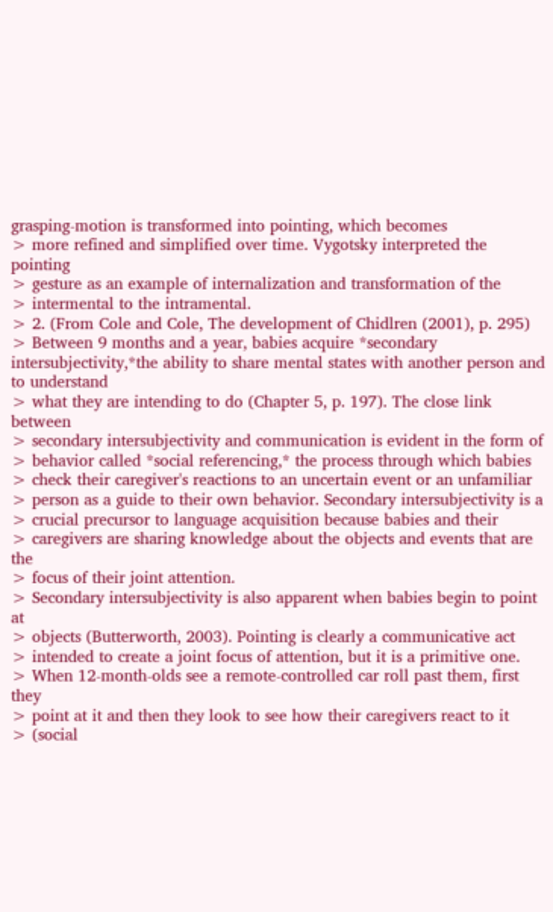grasping-motion is transformed into pointing, which becomes
> more refined and simplified over time. Vygotsky interpreted the pointing
> gesture as an example of internalization and transformation of the
> intermental to the intramental.
> 2. (From Cole and Cole, The development of Chidlren (2001), p. 295)
> Between 9 months and a year, babies acquire *secondary intersubjectivity,*the ability to share mental states with another person and to understand
> what they are intending to do (Chapter 5, p. 197). The close link between
> secondary intersubjectivity and communication is evident in the form of
> behavior called *social referencing,* the process through which babies
> check their caregiver's reactions to an uncertain event or an unfamiliar
> person as a guide to their own behavior. Secondary intersubjectivity is a
> crucial precursor to language acquisition because babies and their
> caregivers are sharing knowledge about the objects and events that are the
> focus of their joint attention.
> Secondary intersubjectivity is also apparent when babies begin to point at
> objects (Butterworth, 2003). Pointing is clearly a communicative act
> intended to create a joint focus of attention, but it is a primitive one.
> When 12-month-olds see a remote-controlled car roll past them, first they
> point at it and then they look to see how their caregivers react to it
> (social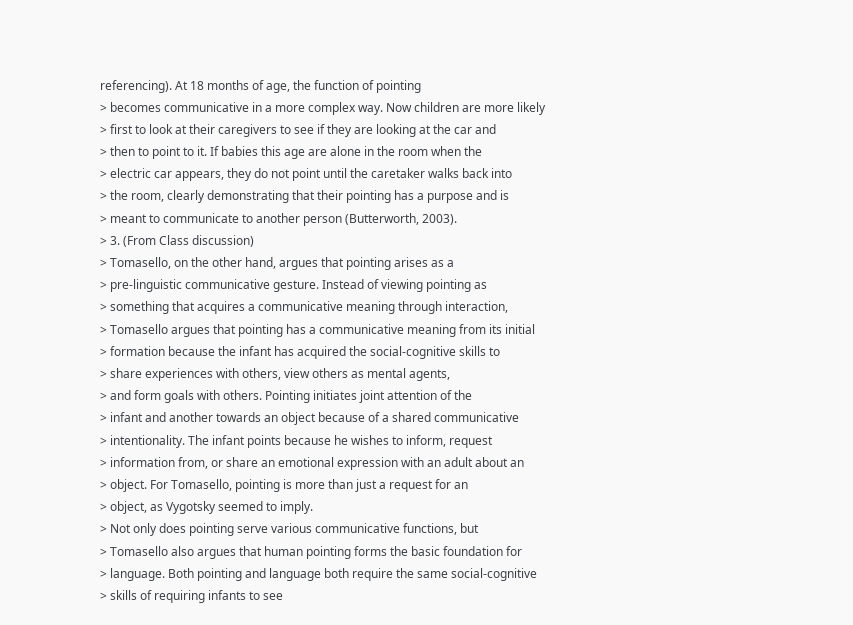referencing). At 18 months of age, the function of pointing
> becomes communicative in a more complex way. Now children are more likely
> first to look at their caregivers to see if they are looking at the car and
> then to point to it. If babies this age are alone in the room when the
> electric car appears, they do not point until the caretaker walks back into
> the room, clearly demonstrating that their pointing has a purpose and is
> meant to communicate to another person (Butterworth, 2003).
> 3. (From Class discussion)
> Tomasello, on the other hand, argues that pointing arises as a
> pre-linguistic communicative gesture. Instead of viewing pointing as
> something that acquires a communicative meaning through interaction,
> Tomasello argues that pointing has a communicative meaning from its initial
> formation because the infant has acquired the social-cognitive skills to
> share experiences with others, view others as mental agents,
> and form goals with others. Pointing initiates joint attention of the
> infant and another towards an object because of a shared communicative
> intentionality. The infant points because he wishes to inform, request
> information from, or share an emotional expression with an adult about an
> object. For Tomasello, pointing is more than just a request for an
> object, as Vygotsky seemed to imply.
> Not only does pointing serve various communicative functions, but
> Tomasello also argues that human pointing forms the basic foundation for
> language. Both pointing and language both require the same social-cognitive
> skills of requiring infants to see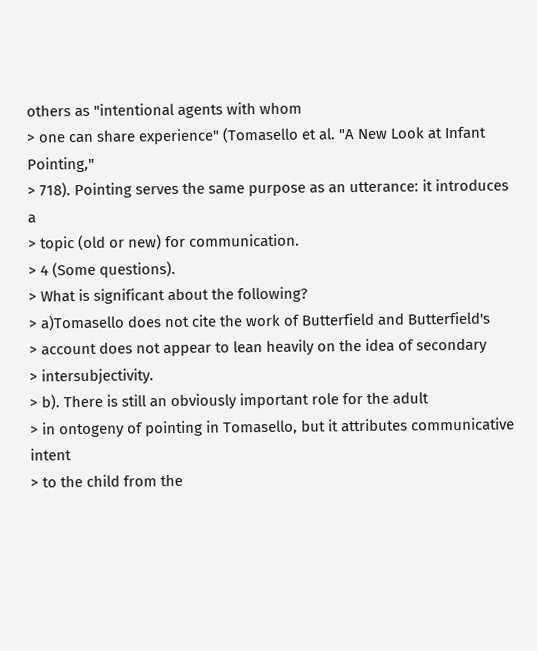others as "intentional agents with whom
> one can share experience" (Tomasello et al. "A New Look at Infant Pointing,"
> 718). Pointing serves the same purpose as an utterance: it introduces a
> topic (old or new) for communication.
> 4 (Some questions).
> What is significant about the following?
> a)Tomasello does not cite the work of Butterfield and Butterfield's
> account does not appear to lean heavily on the idea of secondary
> intersubjectivity.
> b). There is still an obviously important role for the adult
> in ontogeny of pointing in Tomasello, but it attributes communicative intent
> to the child from the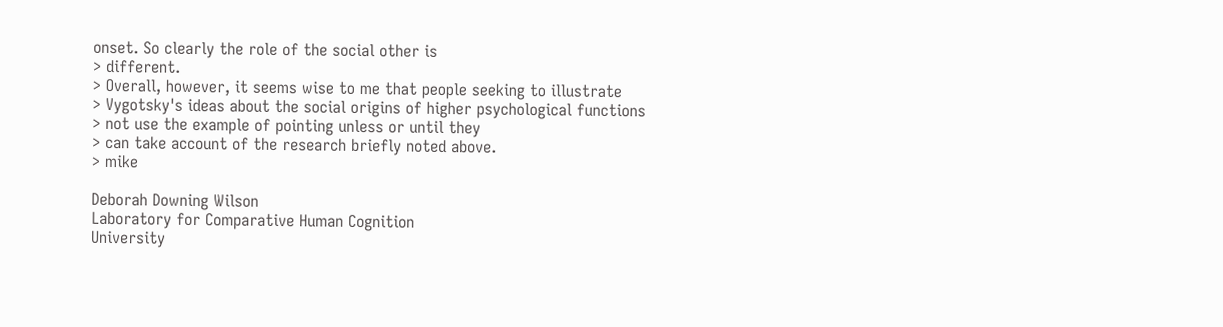onset. So clearly the role of the social other is
> different.
> Overall, however, it seems wise to me that people seeking to illustrate
> Vygotsky's ideas about the social origins of higher psychological functions
> not use the example of pointing unless or until they
> can take account of the research briefly noted above.
> mike

Deborah Downing Wilson
Laboratory for Comparative Human Cognition
University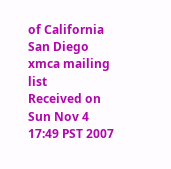of California San Diego
xmca mailing list
Received on Sun Nov 4 17:49 PST 2007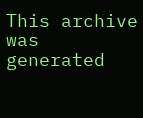This archive was generated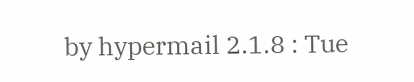by hypermail 2.1.8 : Tue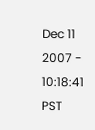Dec 11 2007 - 10:18:41 PST